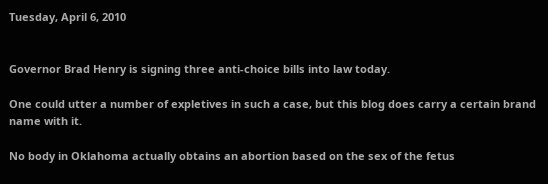Tuesday, April 6, 2010


Governor Brad Henry is signing three anti-choice bills into law today.

One could utter a number of expletives in such a case, but this blog does carry a certain brand name with it.

No body in Oklahoma actually obtains an abortion based on the sex of the fetus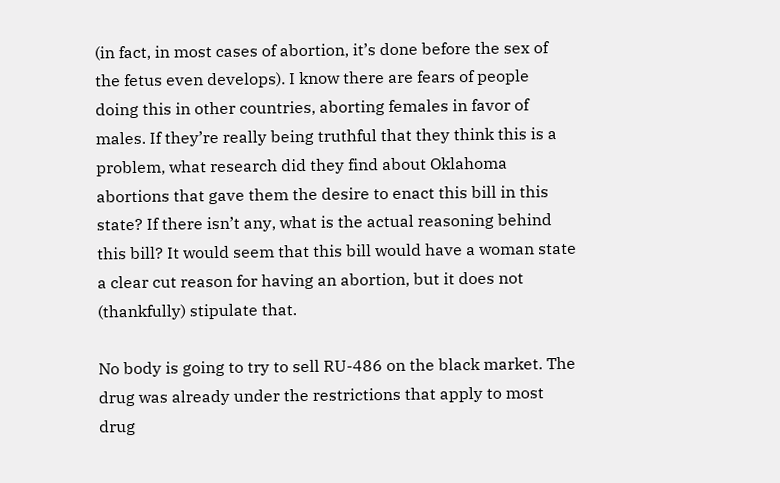(in fact, in most cases of abortion, it’s done before the sex of the fetus even develops). I know there are fears of people doing this in other countries, aborting females in favor of males. If they’re really being truthful that they think this is a problem, what research did they find about Oklahoma abortions that gave them the desire to enact this bill in this state? If there isn’t any, what is the actual reasoning behind this bill? It would seem that this bill would have a woman state a clear cut reason for having an abortion, but it does not (thankfully) stipulate that.

No body is going to try to sell RU-486 on the black market. The drug was already under the restrictions that apply to most drug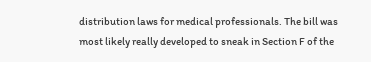distribution laws for medical professionals. The bill was most likely really developed to sneak in Section F of the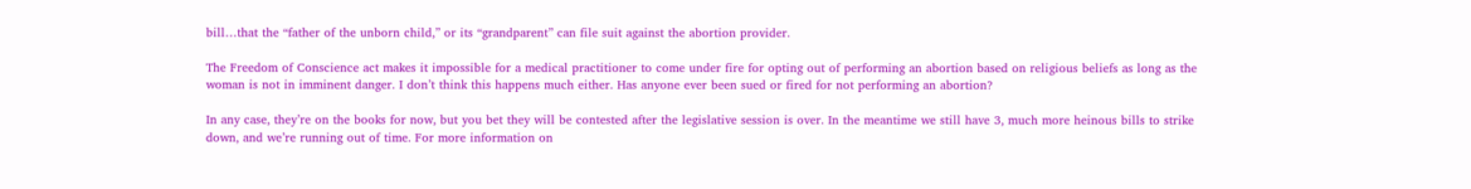bill…that the “father of the unborn child,” or its “grandparent” can file suit against the abortion provider.

The Freedom of Conscience act makes it impossible for a medical practitioner to come under fire for opting out of performing an abortion based on religious beliefs as long as the woman is not in imminent danger. I don’t think this happens much either. Has anyone ever been sued or fired for not performing an abortion?

In any case, they’re on the books for now, but you bet they will be contested after the legislative session is over. In the meantime we still have 3, much more heinous bills to strike down, and we’re running out of time. For more information on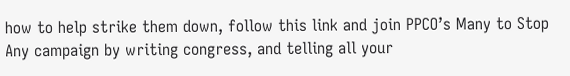how to help strike them down, follow this link and join PPCO’s Many to Stop Any campaign by writing congress, and telling all your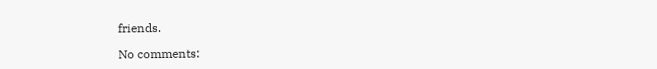friends.

No comments: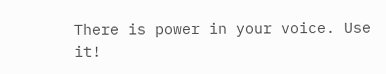There is power in your voice. Use it!